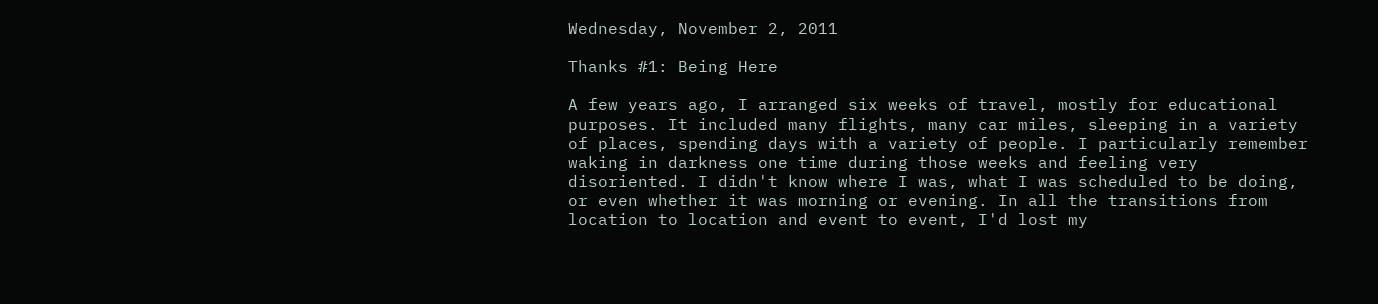Wednesday, November 2, 2011

Thanks #1: Being Here

A few years ago, I arranged six weeks of travel, mostly for educational purposes. It included many flights, many car miles, sleeping in a variety of places, spending days with a variety of people. I particularly remember waking in darkness one time during those weeks and feeling very disoriented. I didn't know where I was, what I was scheduled to be doing, or even whether it was morning or evening. In all the transitions from location to location and event to event, I'd lost my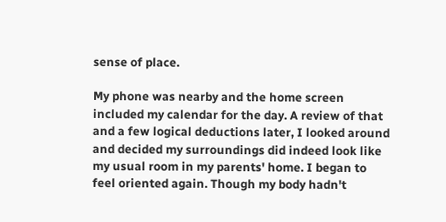sense of place.

My phone was nearby and the home screen included my calendar for the day. A review of that and a few logical deductions later, I looked around and decided my surroundings did indeed look like my usual room in my parents' home. I began to feel oriented again. Though my body hadn't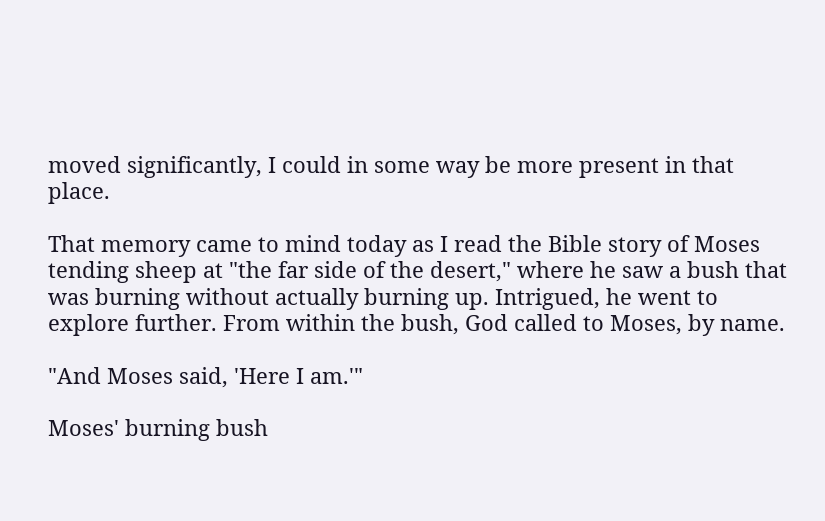moved significantly, I could in some way be more present in that place.

That memory came to mind today as I read the Bible story of Moses tending sheep at "the far side of the desert," where he saw a bush that was burning without actually burning up. Intrigued, he went to explore further. From within the bush, God called to Moses, by name.

"And Moses said, 'Here I am.'"

Moses' burning bush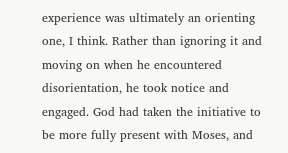experience was ultimately an orienting one, I think. Rather than ignoring it and moving on when he encountered disorientation, he took notice and engaged. God had taken the initiative to be more fully present with Moses, and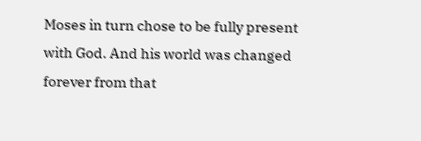Moses in turn chose to be fully present with God. And his world was changed forever from that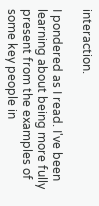interaction.

I pondered as I read. I've been learning about being more fully present from the examples of some key people in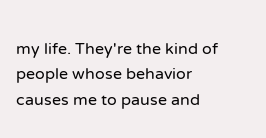my life. They're the kind of people whose behavior causes me to pause and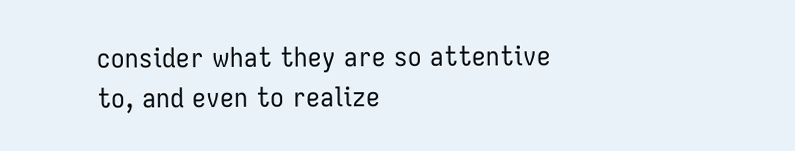consider what they are so attentive to, and even to realize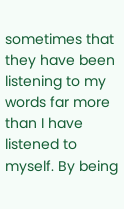sometimes that they have been listening to my words far more than I have listened to myself. By being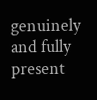genuinely and fully present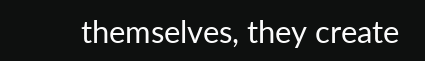themselves, they create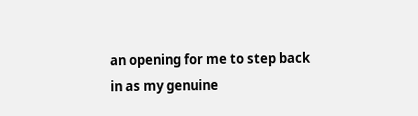an opening for me to step back in as my genuine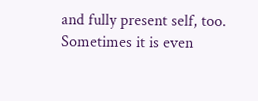and fully present self, too. Sometimes it is even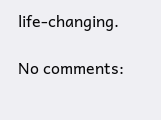life-changing.

No comments: